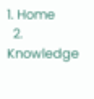1. Home
  2. Knowledge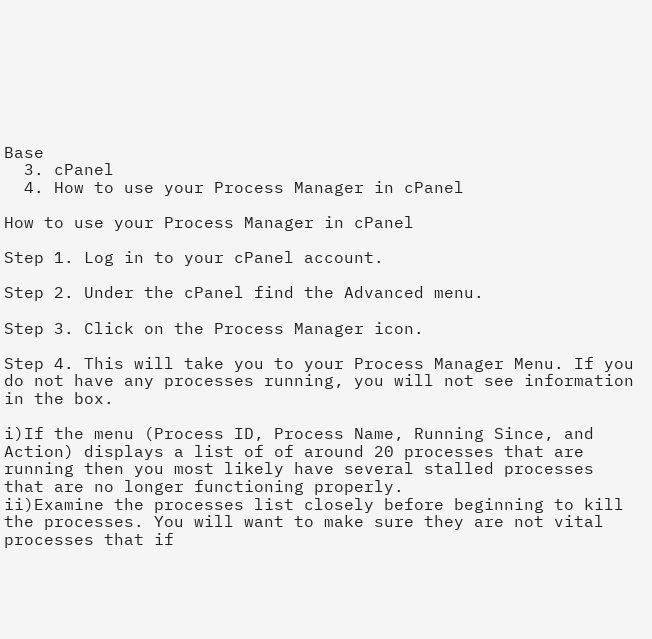Base
  3. cPanel
  4. How to use your Process Manager in cPanel

How to use your Process Manager in cPanel

Step 1. Log in to your cPanel account.

Step 2. Under the cPanel find the Advanced menu.

Step 3. Click on the Process Manager icon.

Step 4. This will take you to your Process Manager Menu. If you do not have any processes running, you will not see information in the box.

i)If the menu (Process ID, Process Name, Running Since, and Action) displays a list of of around 20 processes that are running then you most likely have several stalled processes that are no longer functioning properly.
ii)Examine the processes list closely before beginning to kill the processes. You will want to make sure they are not vital processes that if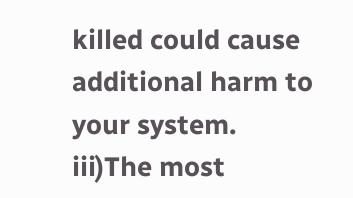killed could cause additional harm to your system.
iii)The most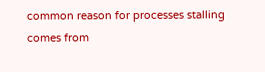common reason for processes stalling comes from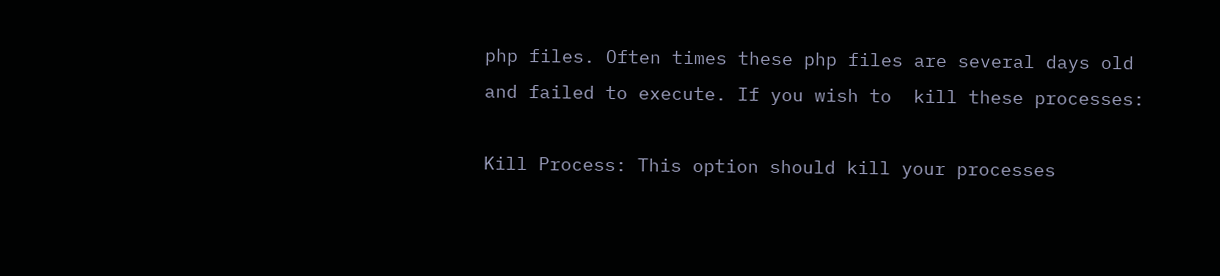php files. Often times these php files are several days old and failed to execute. If you wish to  kill these processes:

Kill Process: This option should kill your processes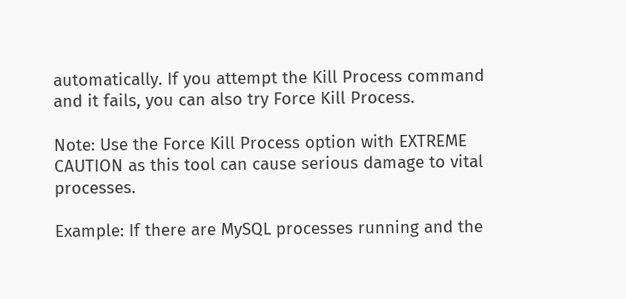automatically. If you attempt the Kill Process command and it fails, you can also try Force Kill Process.

Note: Use the Force Kill Process option with EXTREME CAUTION as this tool can cause serious damage to vital processes.

Example: If there are MySQL processes running and the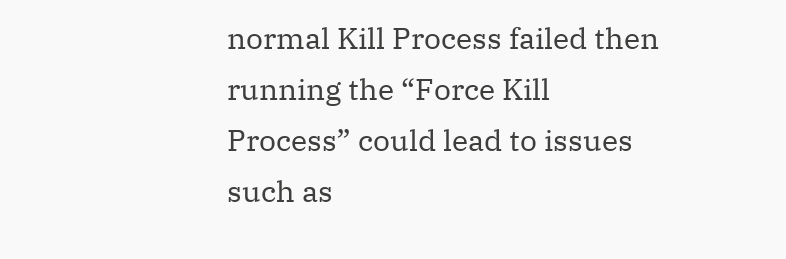normal Kill Process failed then running the “Force Kill Process” could lead to issues such as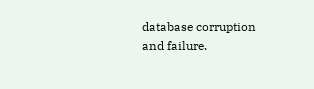database corruption and failure.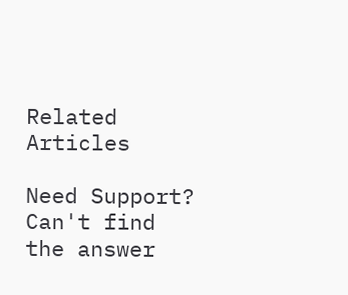Related Articles

Need Support?
Can't find the answer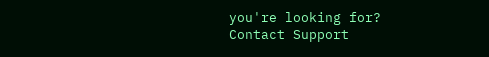you're looking for?
Contact Support